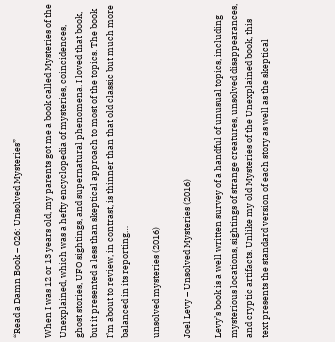“Read a Damn Book – 026: Unsolved Mysteries”

When I was 12 or 13 years old, my parents got me a book called Mysteries of the Unexplained, which was a hefty encyclopedia of mysteries, coincidences, ghost stories, UFO sightings, and supernatural phenomena. I loved that book, but it presented a less than skeptical approach to most of the topics. The book I’m about to review, in contrast, is thinner than that old classic but much more balanced in its reporting…

unsolved mysteries (2016)

Joel Levy – Unsolved Mysteries (2016)

Levy’s book is a well written survey of a handful of unusual topics, including mysterious locations, sightings of strange creatures, unsolved disappearances, and cryptic artifacts. Unlike my old Mysteries of the Unexplained book, this text presents the standard version of each story as well as the skeptical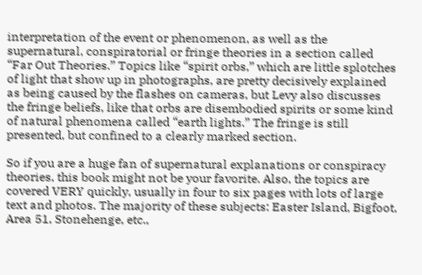interpretation of the event or phenomenon, as well as the supernatural, conspiratorial or fringe theories in a section called “Far Out Theories.” Topics like “spirit orbs,” which are little splotches of light that show up in photographs, are pretty decisively explained as being caused by the flashes on cameras, but Levy also discusses the fringe beliefs, like that orbs are disembodied spirits or some kind of natural phenomena called “earth lights.” The fringe is still presented, but confined to a clearly marked section.

So if you are a huge fan of supernatural explanations or conspiracy theories, this book might not be your favorite. Also, the topics are covered VERY quickly, usually in four to six pages with lots of large text and photos. The majority of these subjects: Easter Island, Bigfoot, Area 51, Stonehenge, etc.,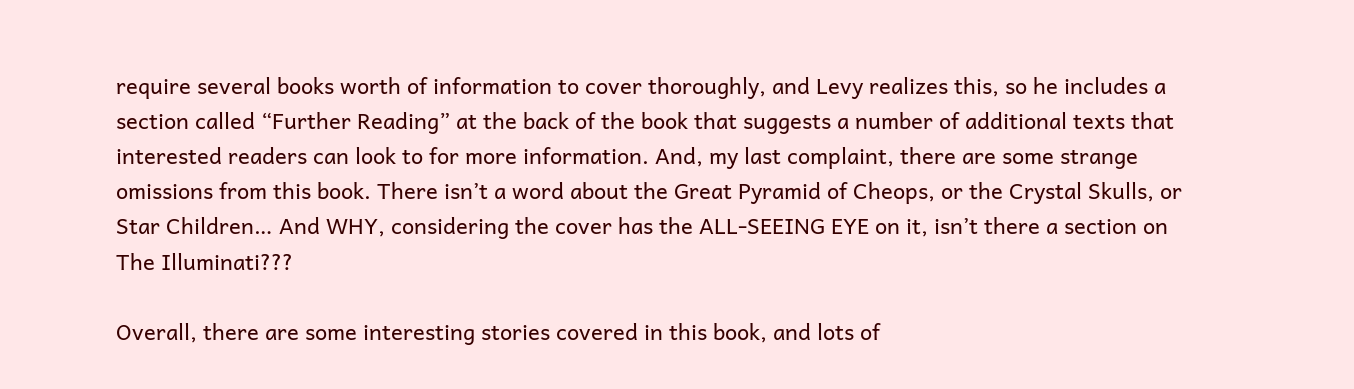require several books worth of information to cover thoroughly, and Levy realizes this, so he includes a section called “Further Reading” at the back of the book that suggests a number of additional texts that interested readers can look to for more information. And, my last complaint, there are some strange omissions from this book. There isn’t a word about the Great Pyramid of Cheops, or the Crystal Skulls, or Star Children… And WHY, considering the cover has the ALL-SEEING EYE on it, isn’t there a section on The Illuminati???

Overall, there are some interesting stories covered in this book, and lots of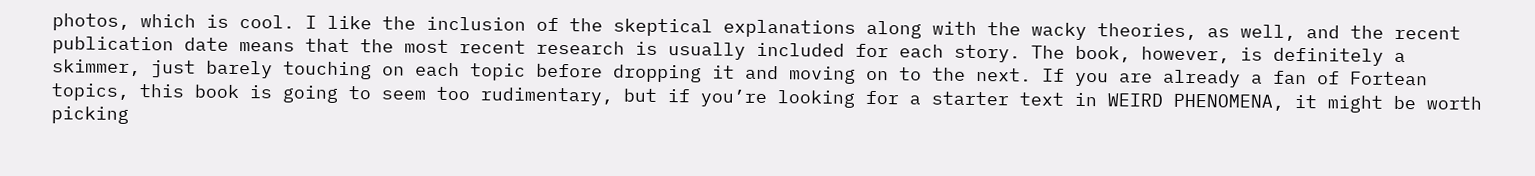photos, which is cool. I like the inclusion of the skeptical explanations along with the wacky theories, as well, and the recent publication date means that the most recent research is usually included for each story. The book, however, is definitely a skimmer, just barely touching on each topic before dropping it and moving on to the next. If you are already a fan of Fortean topics, this book is going to seem too rudimentary, but if you’re looking for a starter text in WEIRD PHENOMENA, it might be worth picking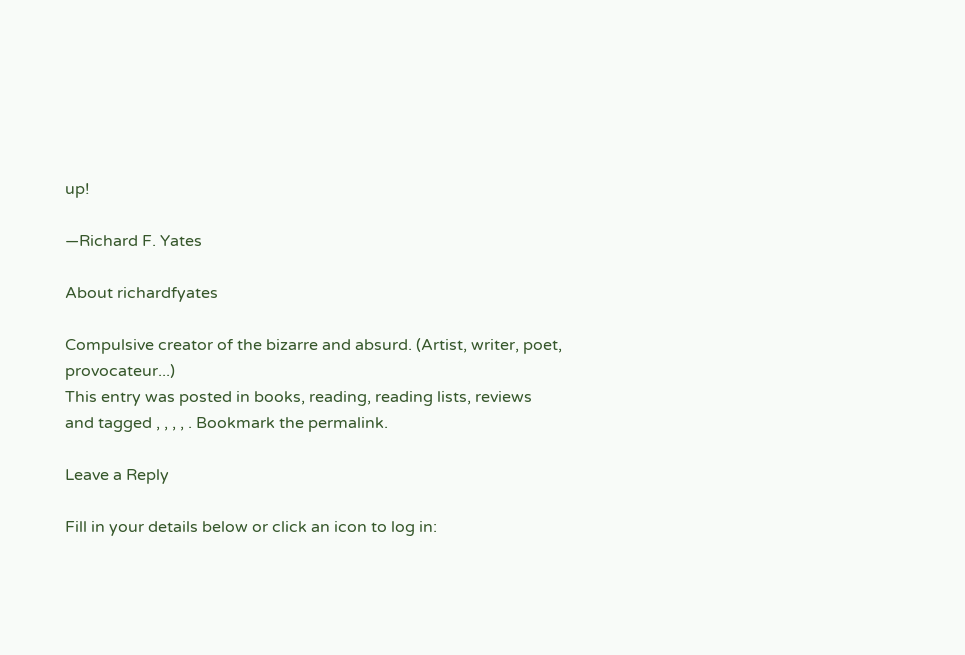up!

—Richard F. Yates

About richardfyates

Compulsive creator of the bizarre and absurd. (Artist, writer, poet, provocateur...)
This entry was posted in books, reading, reading lists, reviews and tagged , , , , . Bookmark the permalink.

Leave a Reply

Fill in your details below or click an icon to log in: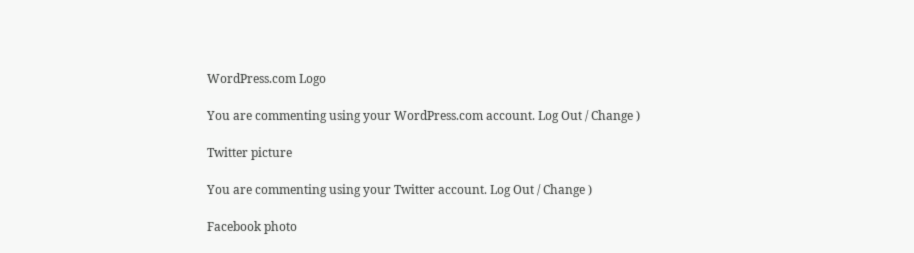WordPress.com Logo

You are commenting using your WordPress.com account. Log Out / Change )

Twitter picture

You are commenting using your Twitter account. Log Out / Change )

Facebook photo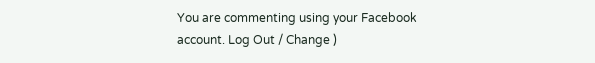You are commenting using your Facebook account. Log Out / Change )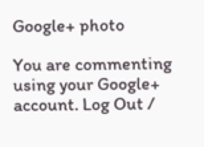Google+ photo

You are commenting using your Google+ account. Log Out /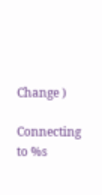Change )

Connecting to %s